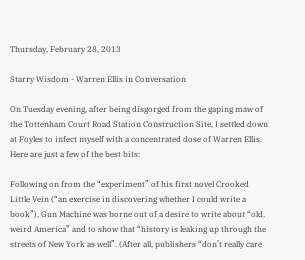Thursday, February 28, 2013

Starry Wisdom - Warren Ellis in Conversation

On Tuesday evening, after being disgorged from the gaping maw of the Tottenham Court Road Station Construction Site, I settled down at Foyles to infect myself with a concentrated dose of Warren Ellis. Here are just a few of the best bits:

Following on from the “experiment” of his first novel Crooked Little Vein (“an exercise in discovering whether I could write a book”), Gun Machine was borne out of a desire to write about “old, weird America” and to show that “history is leaking up through the streets of New York as well”. (After all, publishers “don’t really care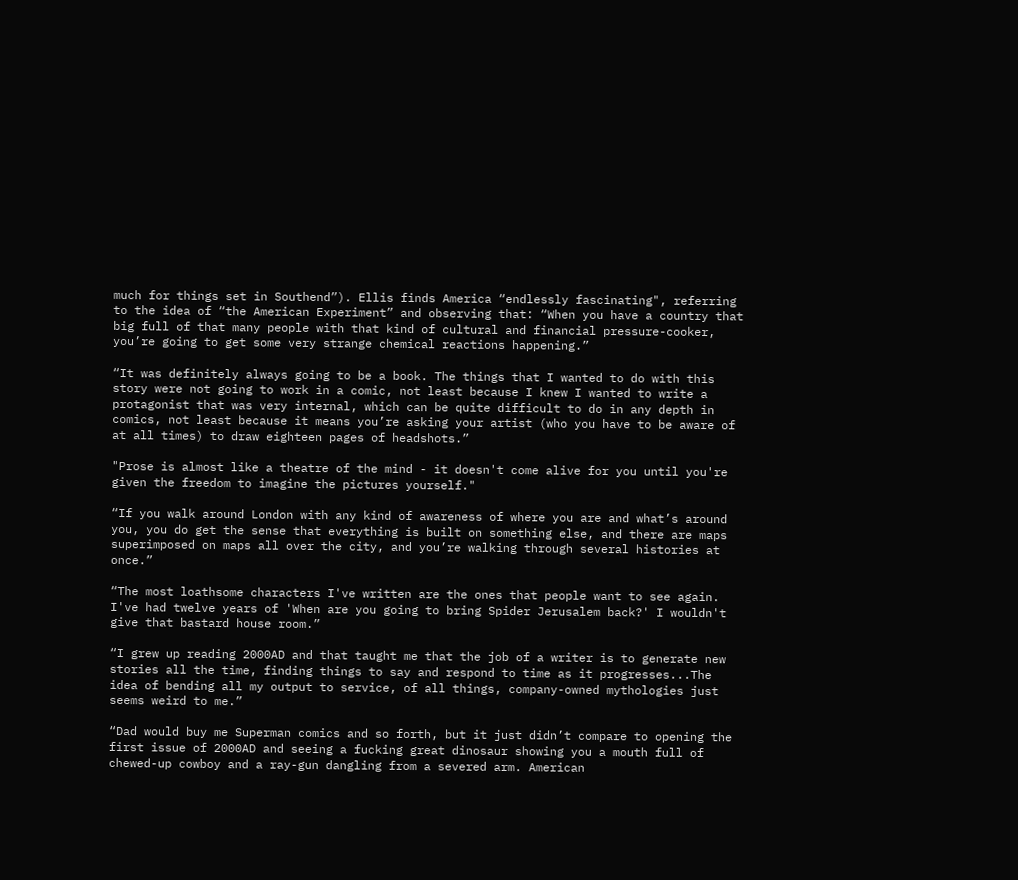much for things set in Southend”). Ellis finds America “endlessly fascinating", referring to the idea of “the American Experiment” and observing that: “When you have a country that big full of that many people with that kind of cultural and financial pressure-cooker, you’re going to get some very strange chemical reactions happening.”

“It was definitely always going to be a book. The things that I wanted to do with this story were not going to work in a comic, not least because I knew I wanted to write a protagonist that was very internal, which can be quite difficult to do in any depth in comics, not least because it means you’re asking your artist (who you have to be aware of at all times) to draw eighteen pages of headshots.”

"Prose is almost like a theatre of the mind - it doesn't come alive for you until you're given the freedom to imagine the pictures yourself."

“If you walk around London with any kind of awareness of where you are and what’s around you, you do get the sense that everything is built on something else, and there are maps superimposed on maps all over the city, and you’re walking through several histories at once.”

“The most loathsome characters I've written are the ones that people want to see again. I've had twelve years of 'When are you going to bring Spider Jerusalem back?' I wouldn't give that bastard house room.”

“I grew up reading 2000AD and that taught me that the job of a writer is to generate new stories all the time, finding things to say and respond to time as it progresses...The idea of bending all my output to service, of all things, company-owned mythologies just seems weird to me.”

“Dad would buy me Superman comics and so forth, but it just didn’t compare to opening the first issue of 2000AD and seeing a fucking great dinosaur showing you a mouth full of chewed-up cowboy and a ray-gun dangling from a severed arm. American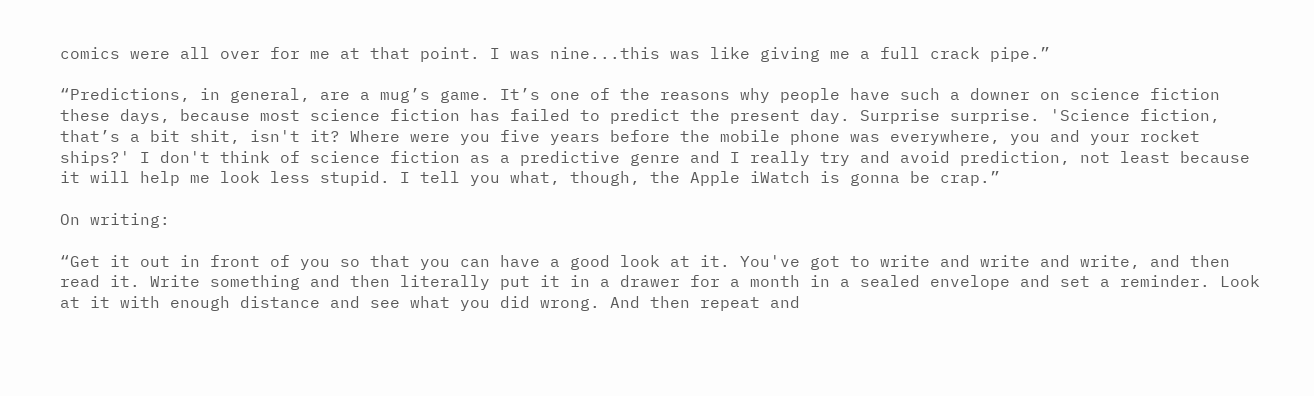comics were all over for me at that point. I was nine...this was like giving me a full crack pipe.”

“Predictions, in general, are a mug’s game. It’s one of the reasons why people have such a downer on science fiction these days, because most science fiction has failed to predict the present day. Surprise surprise. 'Science fiction, that’s a bit shit, isn't it? Where were you five years before the mobile phone was everywhere, you and your rocket ships?' I don't think of science fiction as a predictive genre and I really try and avoid prediction, not least because it will help me look less stupid. I tell you what, though, the Apple iWatch is gonna be crap.”

On writing:

“Get it out in front of you so that you can have a good look at it. You've got to write and write and write, and then read it. Write something and then literally put it in a drawer for a month in a sealed envelope and set a reminder. Look at it with enough distance and see what you did wrong. And then repeat and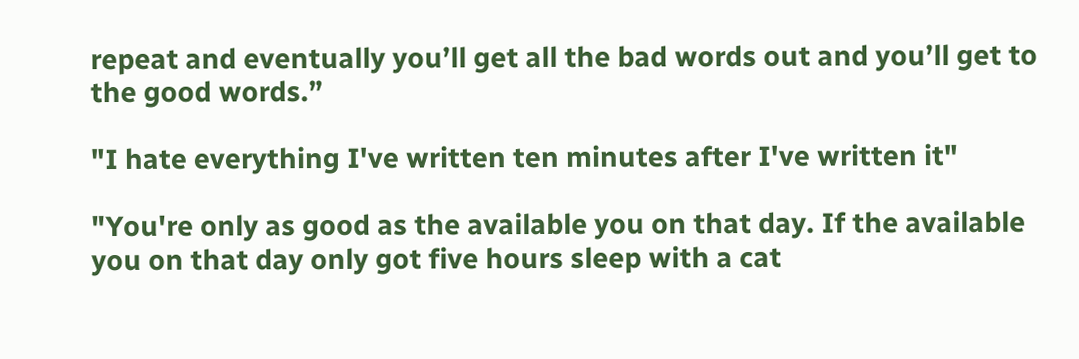repeat and eventually you’ll get all the bad words out and you’ll get to the good words.”

"I hate everything I've written ten minutes after I've written it"

"You're only as good as the available you on that day. If the available you on that day only got five hours sleep with a cat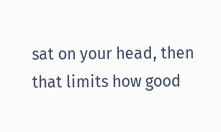sat on your head, then that limits how good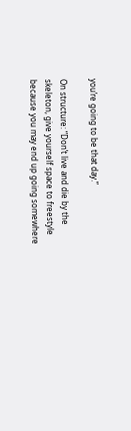you’re going to be that day.”

On structure: “Don’t live and die by the skeleton, give yourself space to freestyle because you may end up going somewhere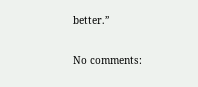better.”

No comments: